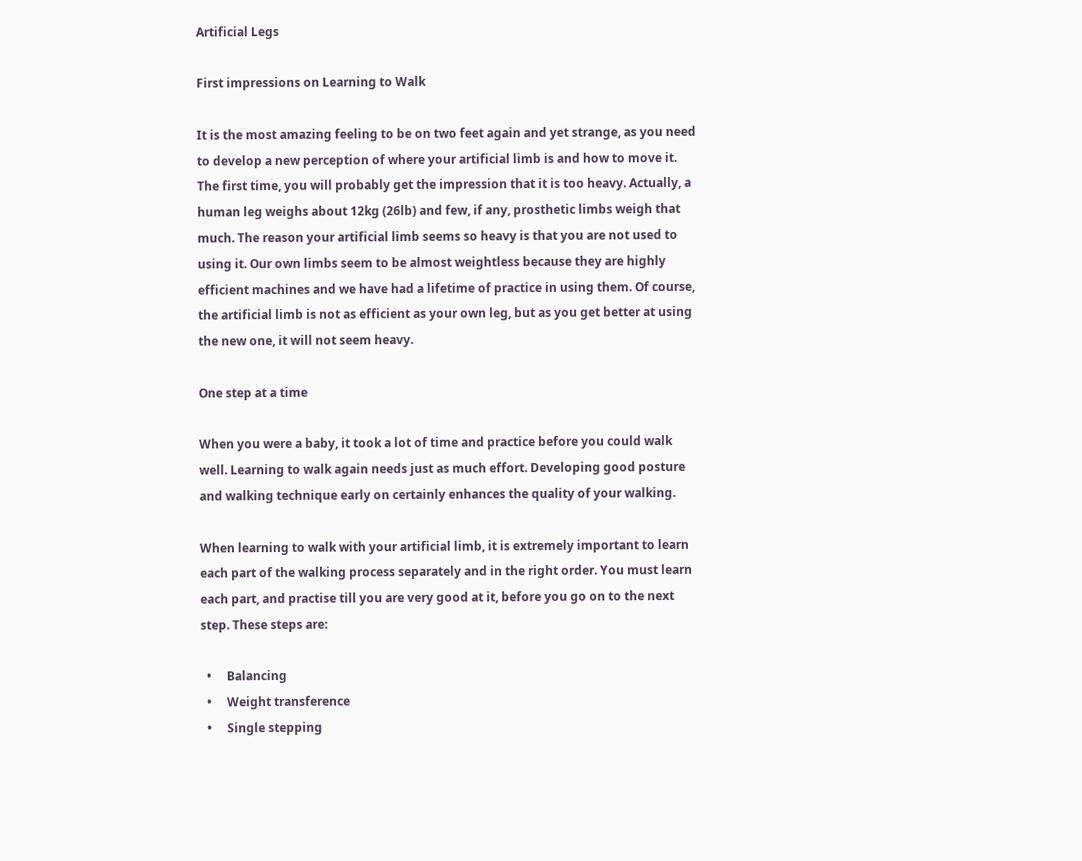Artificial Legs

First impressions on Learning to Walk

It is the most amazing feeling to be on two feet again and yet strange, as you need to develop a new perception of where your artificial limb is and how to move it. The first time, you will probably get the impression that it is too heavy. Actually, a human leg weighs about 12kg (26lb) and few, if any, prosthetic limbs weigh that much. The reason your artificial limb seems so heavy is that you are not used to using it. Our own limbs seem to be almost weightless because they are highly efficient machines and we have had a lifetime of practice in using them. Of course, the artificial limb is not as efficient as your own leg, but as you get better at using the new one, it will not seem heavy.

One step at a time

When you were a baby, it took a lot of time and practice before you could walk well. Learning to walk again needs just as much effort. Developing good posture and walking technique early on certainly enhances the quality of your walking.

When learning to walk with your artificial limb, it is extremely important to learn each part of the walking process separately and in the right order. You must learn each part, and practise till you are very good at it, before you go on to the next step. These steps are:

  •     Balancing
  •     Weight transference
  •     Single stepping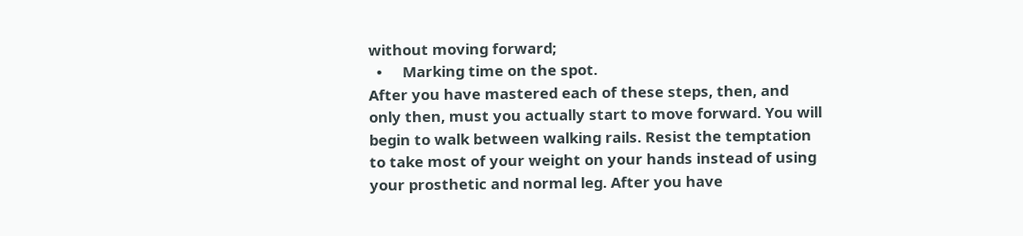without moving forward;
  •     Marking time on the spot.
After you have mastered each of these steps, then, and only then, must you actually start to move forward. You will begin to walk between walking rails. Resist the temptation to take most of your weight on your hands instead of using your prosthetic and normal leg. After you have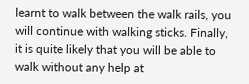learnt to walk between the walk rails, you will continue with walking sticks. Finally, it is quite likely that you will be able to walk without any help at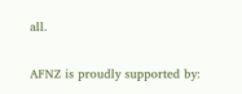all.

AFNZ is proudly supported by: